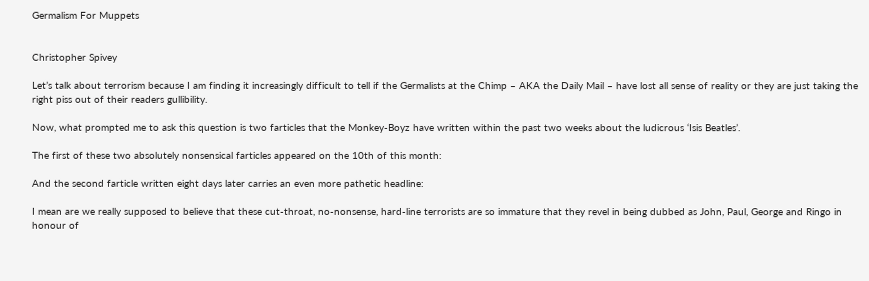Germalism For Muppets


Christopher Spivey

Let’s talk about terrorism because I am finding it increasingly difficult to tell if the Germalists at the Chimp – AKA the Daily Mail – have lost all sense of reality or they are just taking the right piss out of their readers gullibility.

Now, what prompted me to ask this question is two farticles that the Monkey-Boyz have written within the past two weeks about the ludicrous ‘Isis Beatles’.

The first of these two absolutely nonsensical farticles appeared on the 10th of this month:

And the second farticle written eight days later carries an even more pathetic headline:

I mean are we really supposed to believe that these cut-throat, no-nonsense, hard-line terrorists are so immature that they revel in being dubbed as John, Paul, George and Ringo in honour of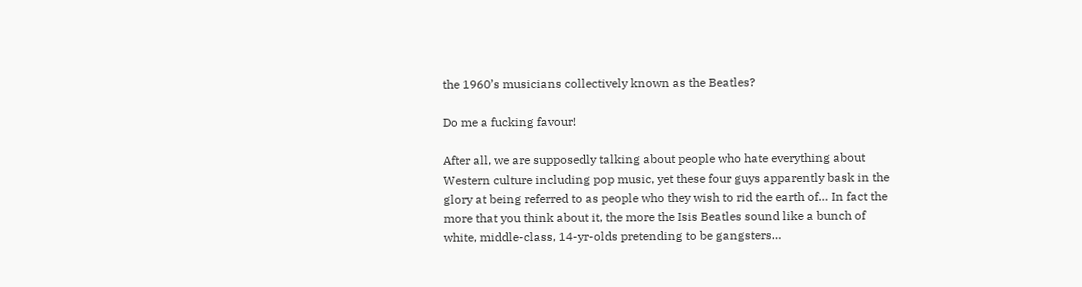the 1960’s musicians collectively known as the Beatles?

Do me a fucking favour!

After all, we are supposedly talking about people who hate everything about Western culture including pop music, yet these four guys apparently bask in the glory at being referred to as people who they wish to rid the earth of… In fact the more that you think about it, the more the Isis Beatles sound like a bunch of white, middle-class, 14-yr-olds pretending to be gangsters…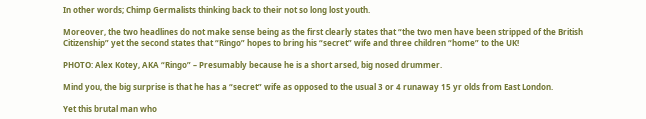In other words; Chimp Germalists thinking back to their not so long lost youth.

Moreover, the two headlines do not make sense being as the first clearly states that “the two men have been stripped of the British Citizenship” yet the second states that “Ringo” hopes to bring his “secret” wife and three children “home” to the UK!

PHOTO: Alex Kotey, AKA “Ringo” – Presumably because he is a short arsed, big nosed drummer.

Mind you, the big surprise is that he has a “secret” wife as opposed to the usual 3 or 4 runaway 15 yr olds from East London.

Yet this brutal man who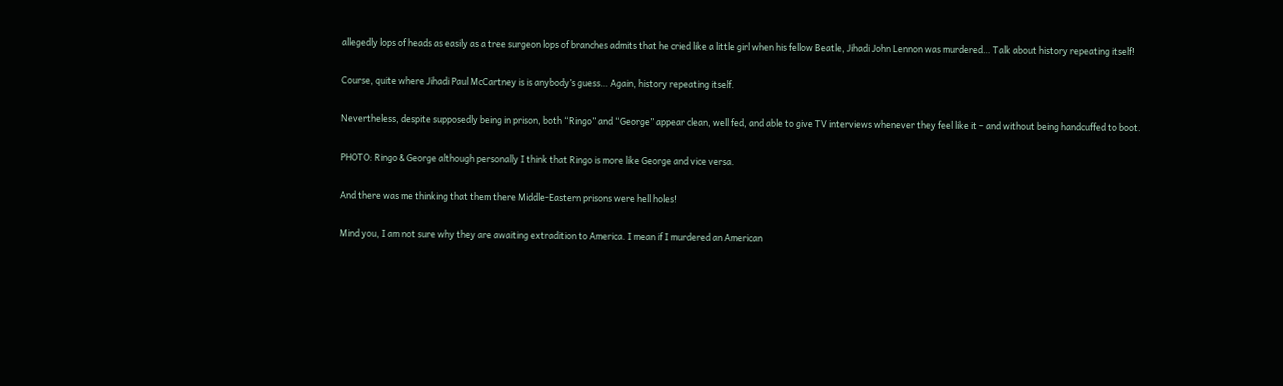allegedly lops of heads as easily as a tree surgeon lops of branches admits that he cried like a little girl when his fellow Beatle, Jihadi John Lennon was murdered… Talk about history repeating itself!

Course, quite where Jihadi Paul McCartney is is anybody’s guess… Again, history repeating itself.

Nevertheless, despite supposedly being in prison, both “Ringo” and “George” appear clean, well fed, and able to give TV interviews whenever they feel like it – and without being handcuffed to boot.

PHOTO: Ringo & George although personally I think that Ringo is more like George and vice versa.

And there was me thinking that them there Middle-Eastern prisons were hell holes!

Mind you, I am not sure why they are awaiting extradition to America. I mean if I murdered an American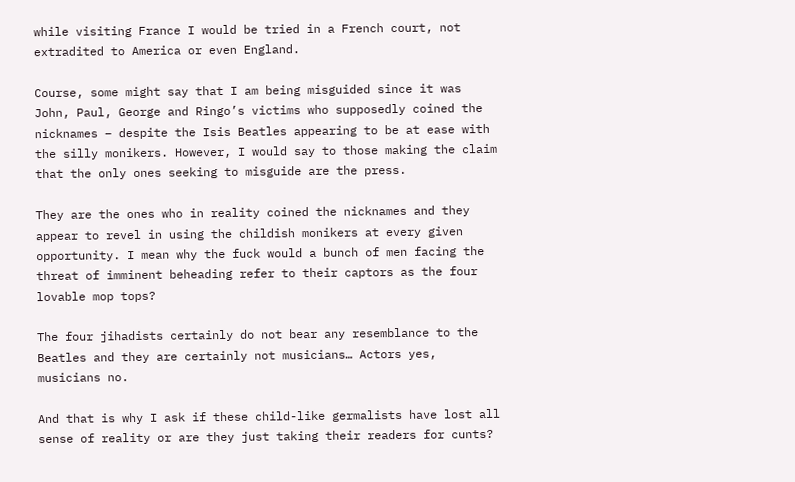while visiting France I would be tried in a French court, not extradited to America or even England.

Course, some might say that I am being misguided since it was John, Paul, George and Ringo’s victims who supposedly coined the nicknames – despite the Isis Beatles appearing to be at ease with the silly monikers. However, I would say to those making the claim that the only ones seeking to misguide are the press.

They are the ones who in reality coined the nicknames and they appear to revel in using the childish monikers at every given opportunity. I mean why the fuck would a bunch of men facing the threat of imminent beheading refer to their captors as the four lovable mop tops?

The four jihadists certainly do not bear any resemblance to the Beatles and they are certainly not musicians… Actors yes, musicians no.

And that is why I ask if these child-like germalists have lost all sense of reality or are they just taking their readers for cunts?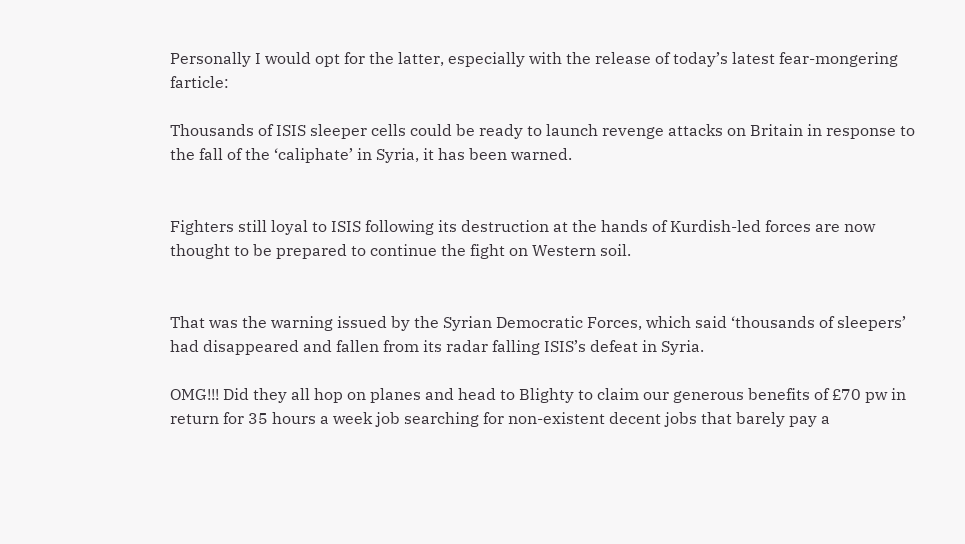Personally I would opt for the latter, especially with the release of today’s latest fear-mongering farticle:

Thousands of ISIS sleeper cells could be ready to launch revenge attacks on Britain in response to the fall of the ‘caliphate’ in Syria, it has been warned.


Fighters still loyal to ISIS following its destruction at the hands of Kurdish-led forces are now thought to be prepared to continue the fight on Western soil.


That was the warning issued by the Syrian Democratic Forces, which said ‘thousands of sleepers’ had disappeared and fallen from its radar falling ISIS’s defeat in Syria.

OMG!!! Did they all hop on planes and head to Blighty to claim our generous benefits of £70 pw in return for 35 hours a week job searching for non-existent decent jobs that barely pay a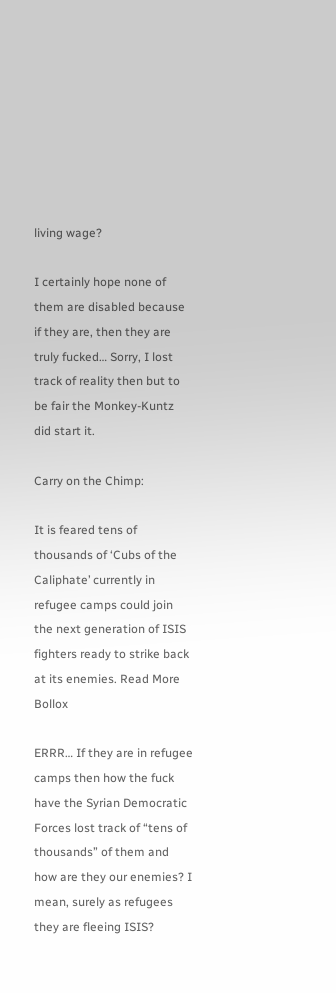living wage?

I certainly hope none of them are disabled because if they are, then they are truly fucked… Sorry, I lost track of reality then but to be fair the Monkey-Kuntz did start it.

Carry on the Chimp:

It is feared tens of thousands of ‘Cubs of the Caliphate’ currently in refugee camps could join the next generation of ISIS fighters ready to strike back at its enemies. Read More Bollox

ERRR… If they are in refugee camps then how the fuck have the Syrian Democratic Forces lost track of “tens of thousands” of them and how are they our enemies? I mean, surely as refugees they are fleeing ISIS?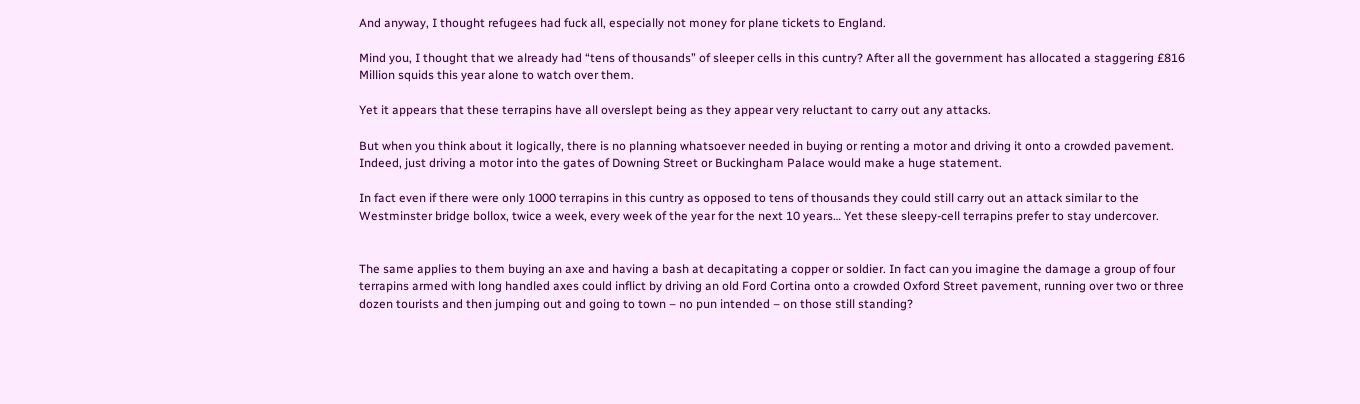And anyway, I thought refugees had fuck all, especially not money for plane tickets to England.

Mind you, I thought that we already had “tens of thousands” of sleeper cells in this cuntry? After all the government has allocated a staggering £816 Million squids this year alone to watch over them.

Yet it appears that these terrapins have all overslept being as they appear very reluctant to carry out any attacks.

But when you think about it logically, there is no planning whatsoever needed in buying or renting a motor and driving it onto a crowded pavement. Indeed, just driving a motor into the gates of Downing Street or Buckingham Palace would make a huge statement.

In fact even if there were only 1000 terrapins in this cuntry as opposed to tens of thousands they could still carry out an attack similar to the Westminster bridge bollox, twice a week, every week of the year for the next 10 years… Yet these sleepy-cell terrapins prefer to stay undercover.


The same applies to them buying an axe and having a bash at decapitating a copper or soldier. In fact can you imagine the damage a group of four terrapins armed with long handled axes could inflict by driving an old Ford Cortina onto a crowded Oxford Street pavement, running over two or three dozen tourists and then jumping out and going to town – no pun intended – on those still standing?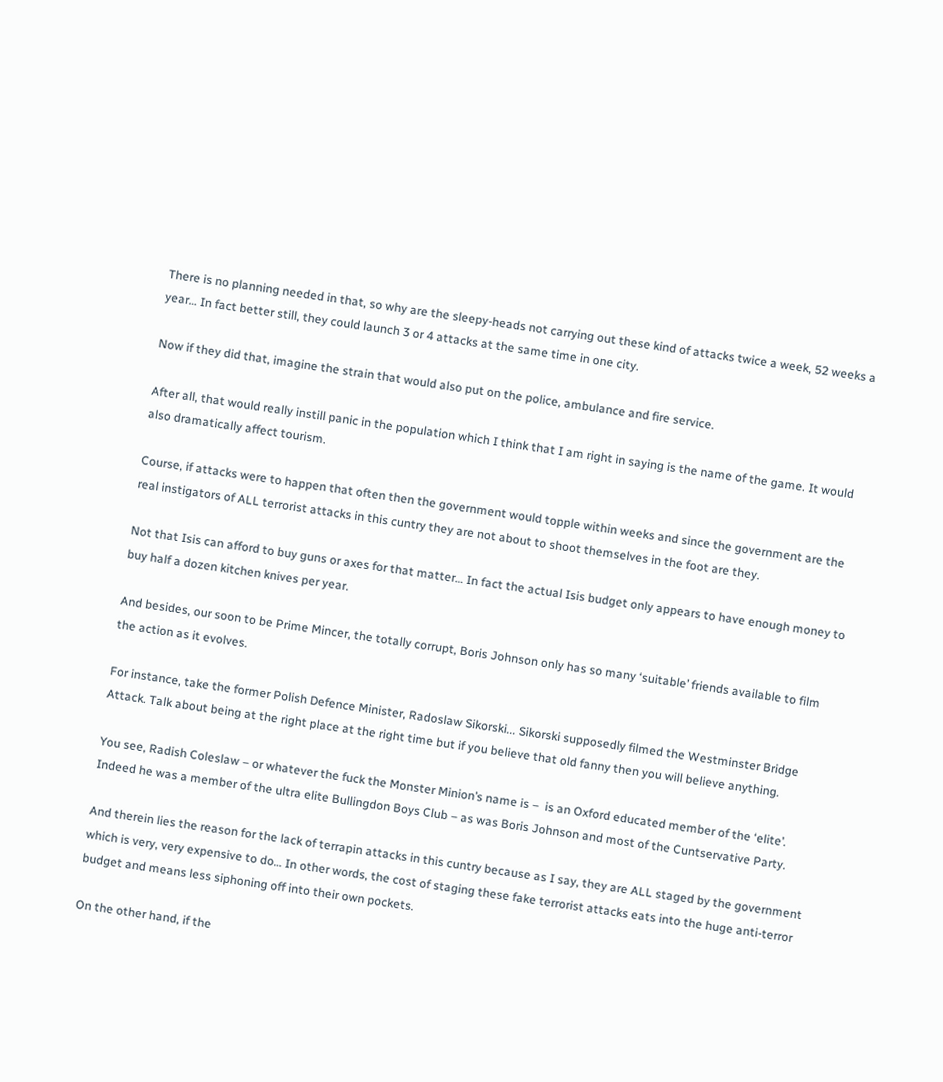There is no planning needed in that, so why are the sleepy-heads not carrying out these kind of attacks twice a week, 52 weeks a year… In fact better still, they could launch 3 or 4 attacks at the same time in one city.

Now if they did that, imagine the strain that would also put on the police, ambulance and fire service.

After all, that would really instill panic in the population which I think that I am right in saying is the name of the game. It would also dramatically affect tourism.

Course, if attacks were to happen that often then the government would topple within weeks and since the government are the real instigators of ALL terrorist attacks in this cuntry they are not about to shoot themselves in the foot are they.

Not that Isis can afford to buy guns or axes for that matter… In fact the actual Isis budget only appears to have enough money to buy half a dozen kitchen knives per year.

And besides, our soon to be Prime Mincer, the totally corrupt, Boris Johnson only has so many ‘suitable’ friends available to film the action as it evolves.

For instance, take the former Polish Defence Minister, Radoslaw Sikorski... Sikorski supposedly filmed the Westminster Bridge Attack. Talk about being at the right place at the right time but if you believe that old fanny then you will believe anything.

You see, Radish Coleslaw – or whatever the fuck the Monster Minion’s name is –  is an Oxford educated member of the ‘elite’. Indeed he was a member of the ultra elite Bullingdon Boys Club – as was Boris Johnson and most of the Cuntservative Party.

And therein lies the reason for the lack of terrapin attacks in this cuntry because as I say, they are ALL staged by the government which is very, very expensive to do… In other words, the cost of staging these fake terrorist attacks eats into the huge anti-terror budget and means less siphoning off into their own pockets.

On the other hand, if the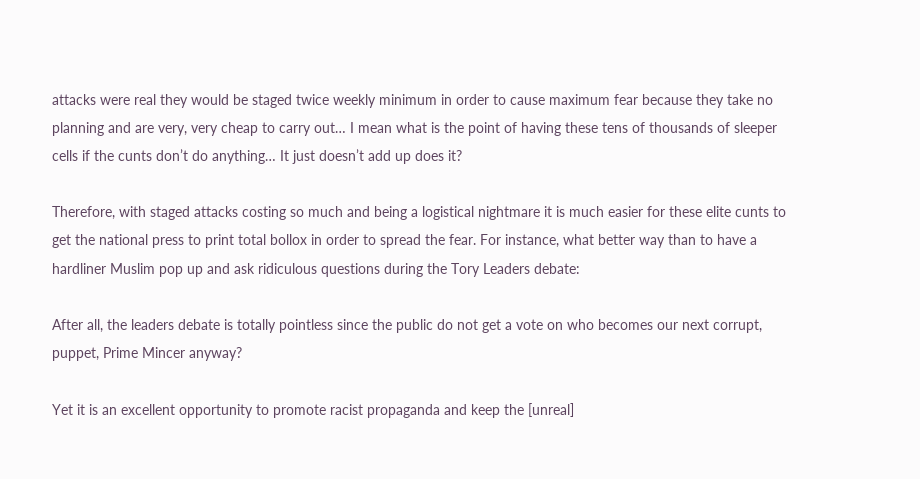attacks were real they would be staged twice weekly minimum in order to cause maximum fear because they take no planning and are very, very cheap to carry out… I mean what is the point of having these tens of thousands of sleeper cells if the cunts don’t do anything… It just doesn’t add up does it?

Therefore, with staged attacks costing so much and being a logistical nightmare it is much easier for these elite cunts to get the national press to print total bollox in order to spread the fear. For instance, what better way than to have a hardliner Muslim pop up and ask ridiculous questions during the Tory Leaders debate:

After all, the leaders debate is totally pointless since the public do not get a vote on who becomes our next corrupt, puppet, Prime Mincer anyway?

Yet it is an excellent opportunity to promote racist propaganda and keep the [unreal]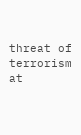threat of terrorism at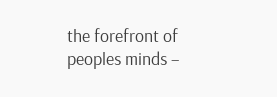the forefront of peoples minds –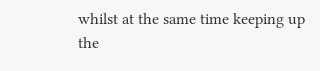whilst at the same time keeping up the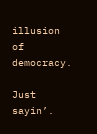illusion of democracy.

Just sayin’.